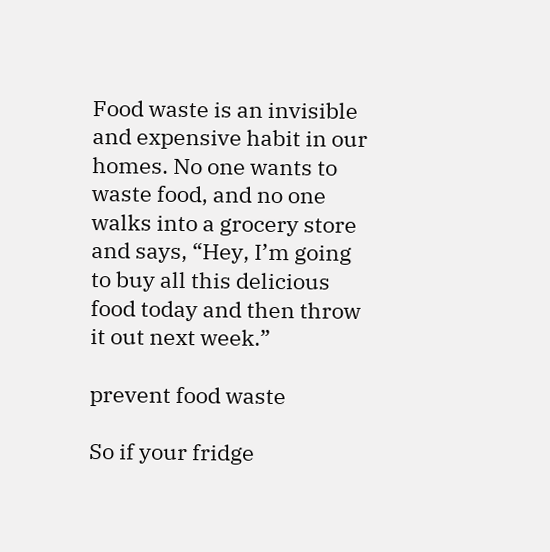Food waste is an invisible and expensive habit in our homes. No one wants to waste food, and no one walks into a grocery store and says, “Hey, I’m going to buy all this delicious food today and then throw it out next week.”

prevent food waste

So if your fridge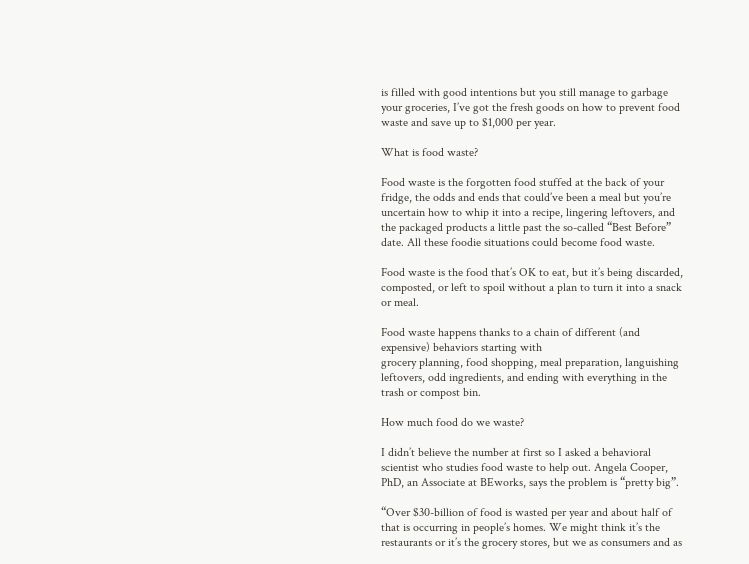is filled with good intentions but you still manage to garbage your groceries, I’ve got the fresh goods on how to prevent food waste and save up to $1,000 per year.

What is food waste?

Food waste is the forgotten food stuffed at the back of your fridge, the odds and ends that could’ve been a meal but you’re uncertain how to whip it into a recipe, lingering leftovers, and the packaged products a little past the so-called “Best Before” date. All these foodie situations could become food waste.

Food waste is the food that’s OK to eat, but it’s being discarded, composted, or left to spoil without a plan to turn it into a snack or meal.

Food waste happens thanks to a chain of different (and expensive) behaviors starting with
grocery planning, food shopping, meal preparation, languishing leftovers, odd ingredients, and ending with everything in the trash or compost bin.

How much food do we waste?

I didn’t believe the number at first so I asked a behavioral scientist who studies food waste to help out. Angela Cooper, PhD, an Associate at BEworks, says the problem is “pretty big”.

“Over $30-billion of food is wasted per year and about half of that is occurring in people’s homes. We might think it’s the restaurants or it’s the grocery stores, but we as consumers and as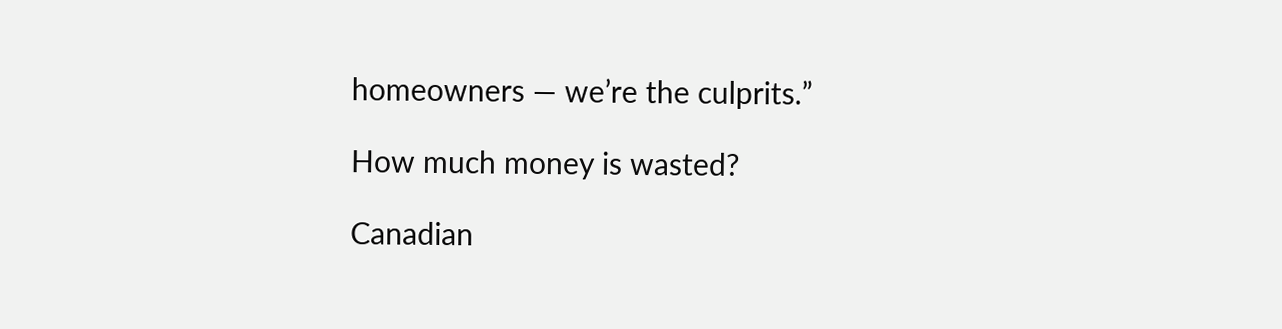homeowners — we’re the culprits.”

How much money is wasted?

Canadian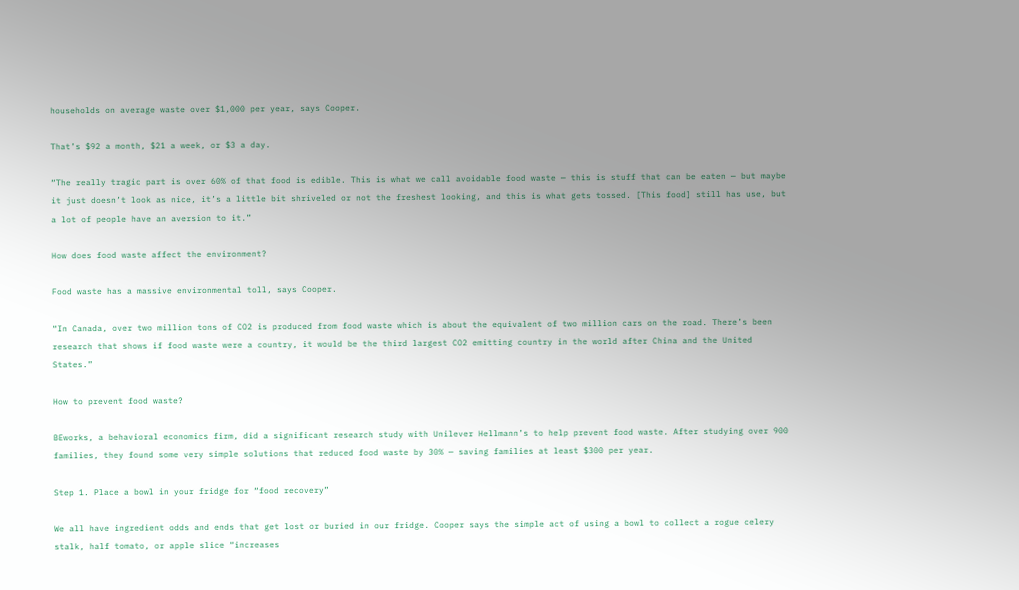households on average waste over $1,000 per year, says Cooper.

That’s $92 a month, $21 a week, or $3 a day.

“The really tragic part is over 60% of that food is edible. This is what we call avoidable food waste — this is stuff that can be eaten — but maybe it just doesn’t look as nice, it’s a little bit shriveled or not the freshest looking, and this is what gets tossed. [This food] still has use, but a lot of people have an aversion to it.”

How does food waste affect the environment?

Food waste has a massive environmental toll, says Cooper.

“In Canada, over two million tons of CO2 is produced from food waste which is about the equivalent of two million cars on the road. There’s been research that shows if food waste were a country, it would be the third largest CO2 emitting country in the world after China and the United States.”

How to prevent food waste?

BEworks, a behavioral economics firm, did a significant research study with Unilever Hellmann’s to help prevent food waste. After studying over 900 families, they found some very simple solutions that reduced food waste by 30% — saving families at least $300 per year.

Step 1. Place a bowl in your fridge for “food recovery”

We all have ingredient odds and ends that get lost or buried in our fridge. Cooper says the simple act of using a bowl to collect a rogue celery stalk, half tomato, or apple slice “increases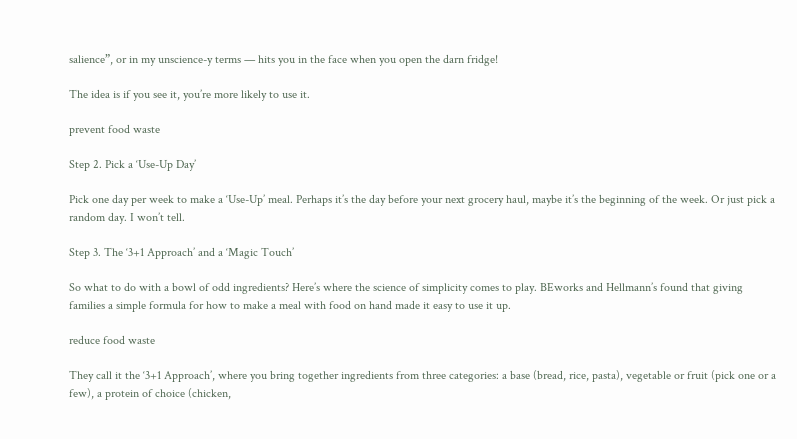salience”, or in my unscience-y terms — hits you in the face when you open the darn fridge!

The idea is if you see it, you’re more likely to use it.

prevent food waste

Step 2. Pick a ‘Use-Up Day’

Pick one day per week to make a ‘Use-Up’ meal. Perhaps it’s the day before your next grocery haul, maybe it’s the beginning of the week. Or just pick a random day. I won’t tell.

Step 3. The ‘3+1 Approach’ and a ‘Magic Touch’

So what to do with a bowl of odd ingredients? Here’s where the science of simplicity comes to play. BEworks and Hellmann’s found that giving families a simple formula for how to make a meal with food on hand made it easy to use it up.

reduce food waste

They call it the ‘3+1 Approach’, where you bring together ingredients from three categories: a base (bread, rice, pasta), vegetable or fruit (pick one or a few), a protein of choice (chicken,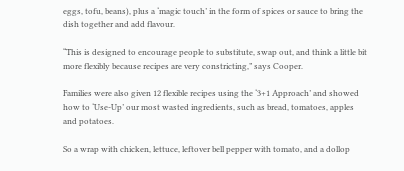eggs, tofu, beans), plus a ‘magic touch’ in the form of spices or sauce to bring the dish together and add flavour.

“This is designed to encourage people to substitute, swap out, and think a little bit more flexibly because recipes are very constricting,” says Cooper.

Families were also given 12 flexible recipes using the ‘3+1 Approach’ and showed how to ‘Use-Up’ our most wasted ingredients, such as bread, tomatoes, apples and potatoes.

So a wrap with chicken, lettuce, leftover bell pepper with tomato, and a dollop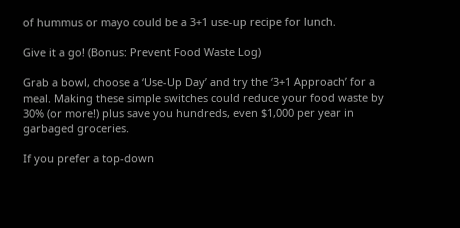of hummus or mayo could be a 3+1 use-up recipe for lunch.

Give it a go! (Bonus: Prevent Food Waste Log)

Grab a bowl, choose a ‘Use-Up Day’ and try the ‘3+1 Approach’ for a meal. Making these simple switches could reduce your food waste by 30% (or more!) plus save you hundreds, even $1,000 per year in garbaged groceries.

If you prefer a top-down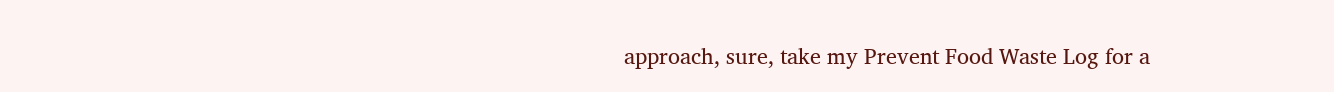approach, sure, take my Prevent Food Waste Log for a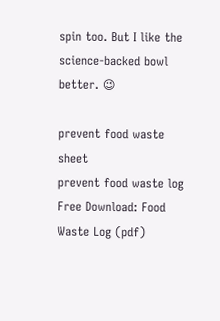spin too. But I like the science-backed bowl better. 😉

prevent food waste sheet
prevent food waste log
Free Download: Food Waste Log (pdf)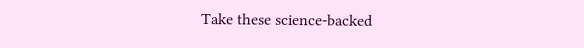Take these science-backed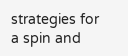strategies for a spin and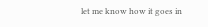let me know how it goes in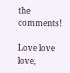the comments!

Love love love,